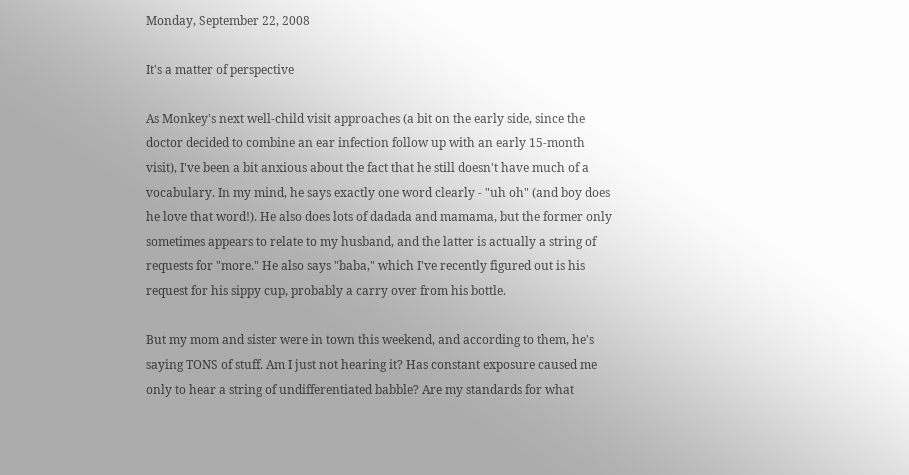Monday, September 22, 2008

It's a matter of perspective

As Monkey's next well-child visit approaches (a bit on the early side, since the doctor decided to combine an ear infection follow up with an early 15-month visit), I've been a bit anxious about the fact that he still doesn't have much of a vocabulary. In my mind, he says exactly one word clearly - "uh oh" (and boy does he love that word!). He also does lots of dadada and mamama, but the former only sometimes appears to relate to my husband, and the latter is actually a string of requests for "more." He also says "baba," which I've recently figured out is his request for his sippy cup, probably a carry over from his bottle.

But my mom and sister were in town this weekend, and according to them, he's saying TONS of stuff. Am I just not hearing it? Has constant exposure caused me only to hear a string of undifferentiated babble? Are my standards for what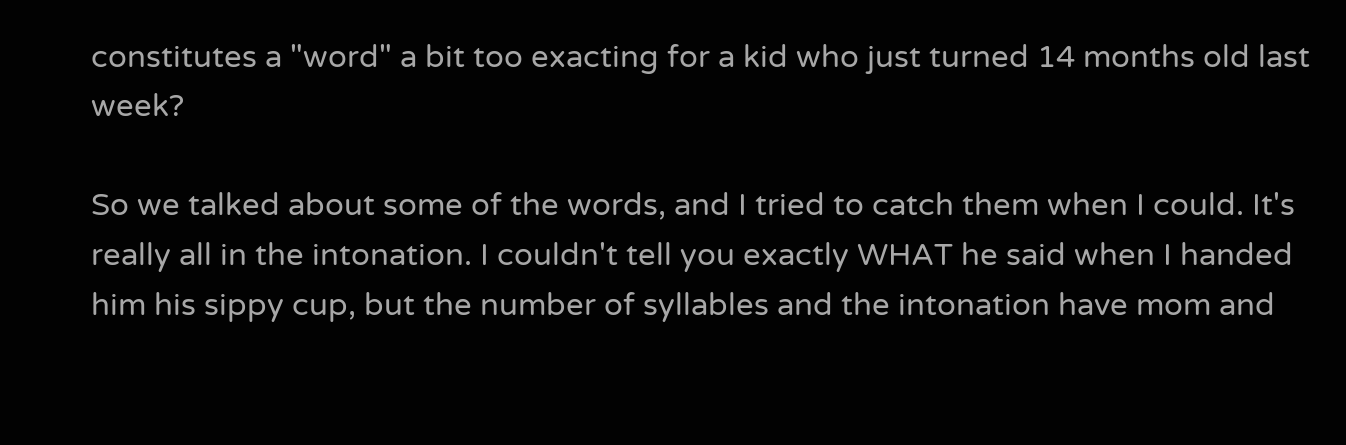constitutes a "word" a bit too exacting for a kid who just turned 14 months old last week?

So we talked about some of the words, and I tried to catch them when I could. It's really all in the intonation. I couldn't tell you exactly WHAT he said when I handed him his sippy cup, but the number of syllables and the intonation have mom and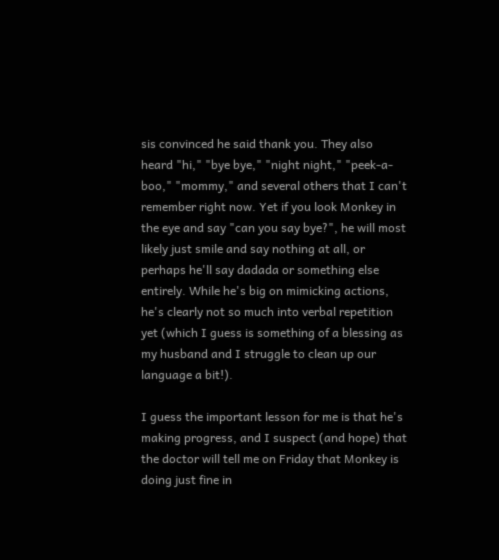sis convinced he said thank you. They also heard "hi," "bye bye," "night night," "peek-a-boo," "mommy," and several others that I can't remember right now. Yet if you look Monkey in the eye and say "can you say bye?", he will most likely just smile and say nothing at all, or perhaps he'll say dadada or something else entirely. While he's big on mimicking actions, he's clearly not so much into verbal repetition yet (which I guess is something of a blessing as my husband and I struggle to clean up our language a bit!).

I guess the important lesson for me is that he's making progress, and I suspect (and hope) that the doctor will tell me on Friday that Monkey is doing just fine in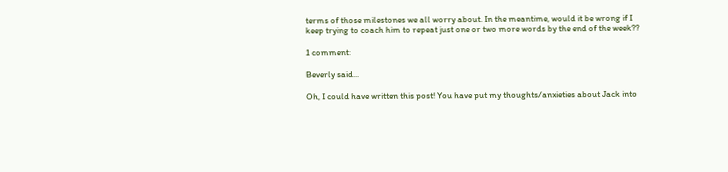terms of those milestones we all worry about. In the meantime, would it be wrong if I keep trying to coach him to repeat just one or two more words by the end of the week??

1 comment:

Beverly said...

Oh, I could have written this post! You have put my thoughts/anxieties about Jack into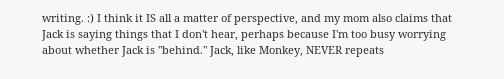writing. :) I think it IS all a matter of perspective, and my mom also claims that Jack is saying things that I don't hear, perhaps because I'm too busy worrying about whether Jack is "behind." Jack, like Monkey, NEVER repeats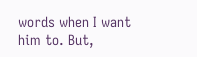words when I want him to. But,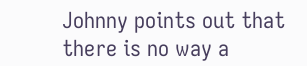Johnny points out that there is no way a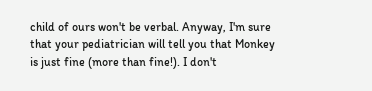child of ours won't be verbal. Anyway, I'm sure that your pediatrician will tell you that Monkey is just fine (more than fine!). I don't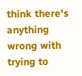think there's anything wrong with trying to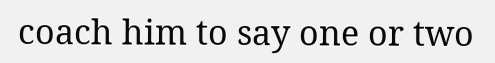coach him to say one or two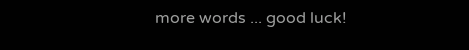more words ... good luck!